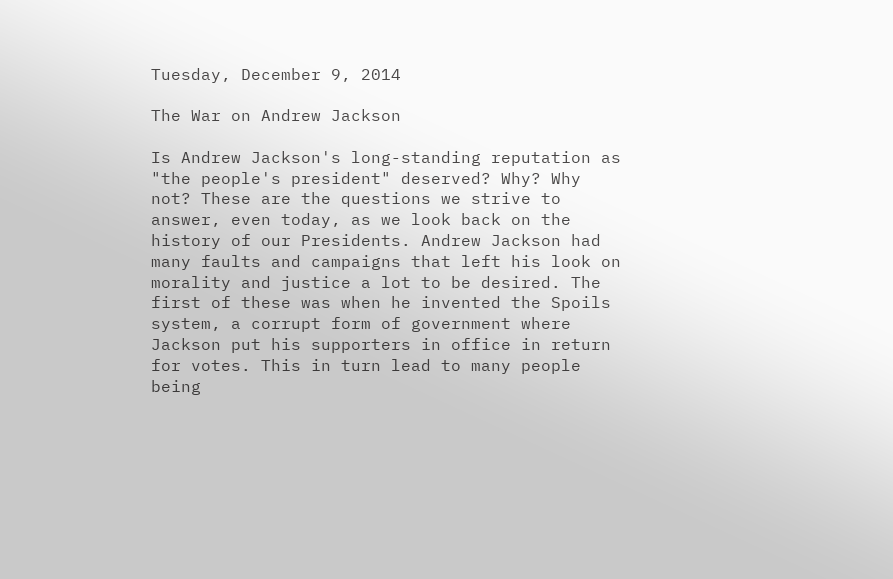Tuesday, December 9, 2014

The War on Andrew Jackson

Is Andrew Jackson's long-standing reputation as "the people's president" deserved? Why? Why not? These are the questions we strive to answer, even today, as we look back on the history of our Presidents. Andrew Jackson had many faults and campaigns that left his look on morality and justice a lot to be desired. The first of these was when he invented the Spoils system, a corrupt form of government where Jackson put his supporters in office in return for votes. This in turn lead to many people being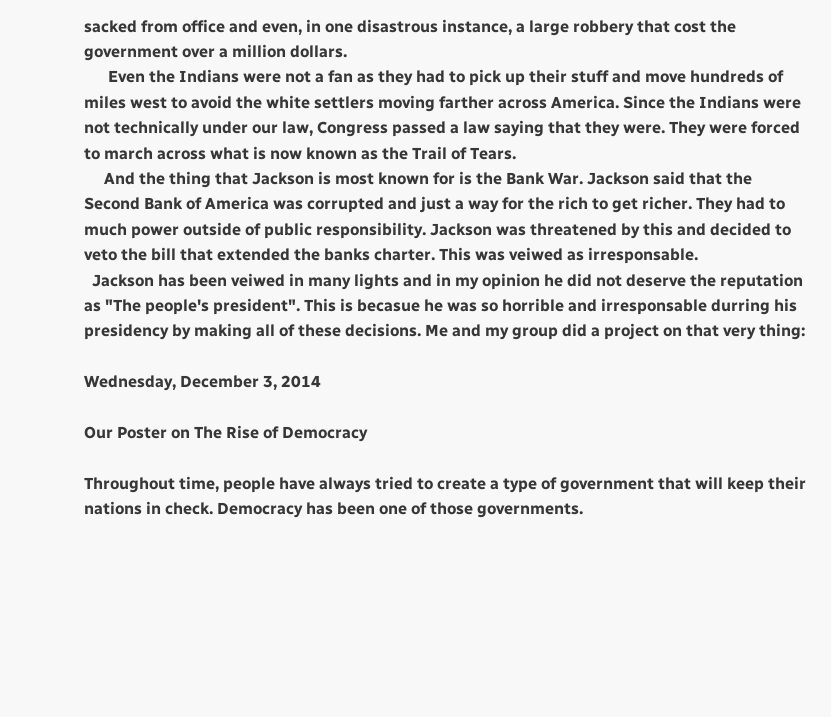sacked from office and even, in one disastrous instance, a large robbery that cost the government over a million dollars.
      Even the Indians were not a fan as they had to pick up their stuff and move hundreds of miles west to avoid the white settlers moving farther across America. Since the Indians were not technically under our law, Congress passed a law saying that they were. They were forced to march across what is now known as the Trail of Tears.
     And the thing that Jackson is most known for is the Bank War. Jackson said that the Second Bank of America was corrupted and just a way for the rich to get richer. They had to much power outside of public responsibility. Jackson was threatened by this and decided to veto the bill that extended the banks charter. This was veiwed as irresponsable.
  Jackson has been veiwed in many lights and in my opinion he did not deserve the reputation as "The people's president". This is becasue he was so horrible and irresponsable durring his presidency by making all of these decisions. Me and my group did a project on that very thing:

Wednesday, December 3, 2014

Our Poster on The Rise of Democracy

Throughout time, people have always tried to create a type of government that will keep their nations in check. Democracy has been one of those governments.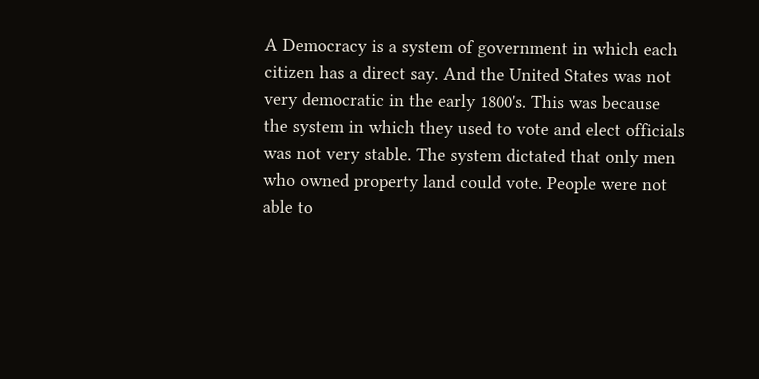A Democracy is a system of government in which each citizen has a direct say. And the United States was not very democratic in the early 1800's. This was because the system in which they used to vote and elect officials was not very stable. The system dictated that only men who owned property land could vote. People were not able to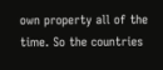own property all of the time. So the countries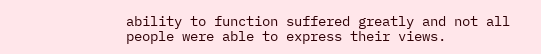ability to function suffered greatly and not all people were able to express their views.